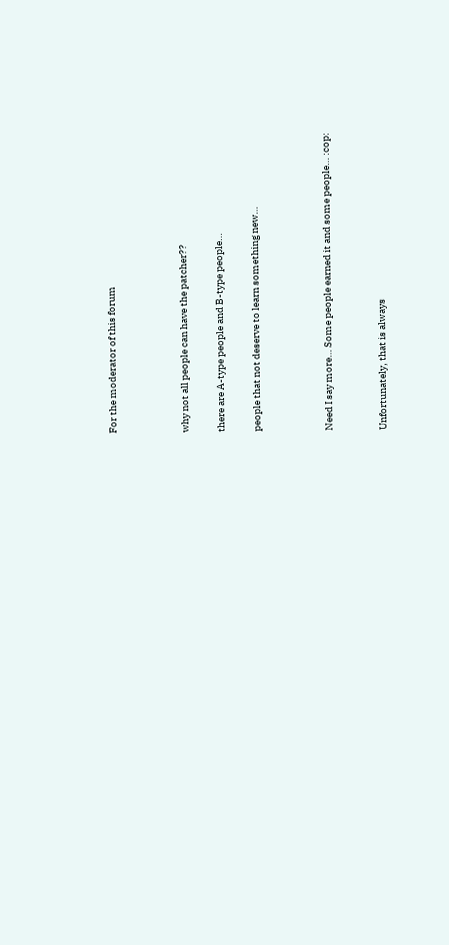For the moderator of this forum



why not all people can have the patcher??

there are A-type people and B-type people…

people that not deserve to learn something new…



Need I say more… Some people earned it and some people… :cop:


Unfortunately, that is always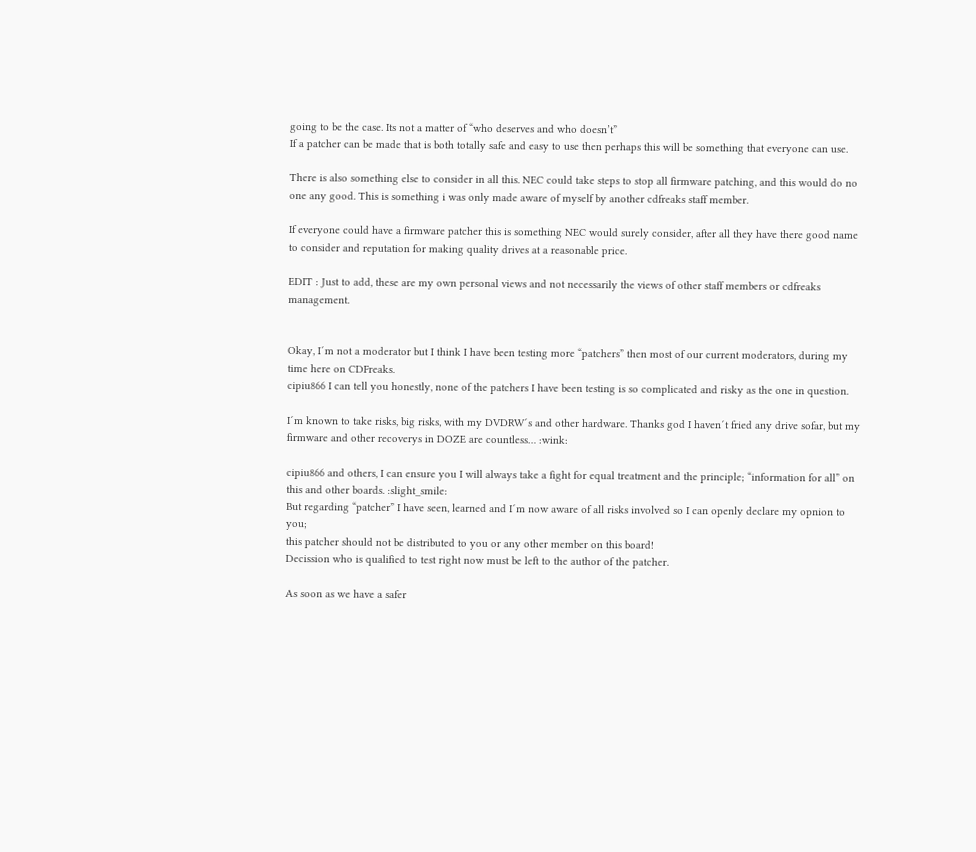going to be the case. Its not a matter of “who deserves and who doesn’t”
If a patcher can be made that is both totally safe and easy to use then perhaps this will be something that everyone can use.

There is also something else to consider in all this. NEC could take steps to stop all firmware patching, and this would do no one any good. This is something i was only made aware of myself by another cdfreaks staff member.

If everyone could have a firmware patcher this is something NEC would surely consider, after all they have there good name to consider and reputation for making quality drives at a reasonable price.

EDIT : Just to add, these are my own personal views and not necessarily the views of other staff members or cdfreaks management.


Okay, I´m not a moderator but I think I have been testing more “patchers” then most of our current moderators, during my time here on CDFreaks.
cipiu866 I can tell you honestly, none of the patchers I have been testing is so complicated and risky as the one in question.

I´m known to take risks, big risks, with my DVDRW´s and other hardware. Thanks god I haven´t fried any drive sofar, but my firmware and other recoverys in DOZE are countless… :wink:

cipiu866 and others, I can ensure you I will always take a fight for equal treatment and the principle; “information for all” on this and other boards. :slight_smile:
But regarding “patcher” I have seen, learned and I´m now aware of all risks involved so I can openly declare my opnion to you;
this patcher should not be distributed to you or any other member on this board!
Decission who is qualified to test right now must be left to the author of the patcher.

As soon as we have a safer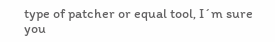type of patcher or equal tool, I´m sure you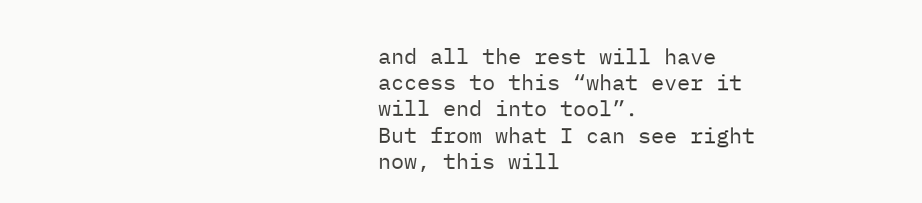and all the rest will have access to this “what ever it will end into tool”.
But from what I can see right now, this will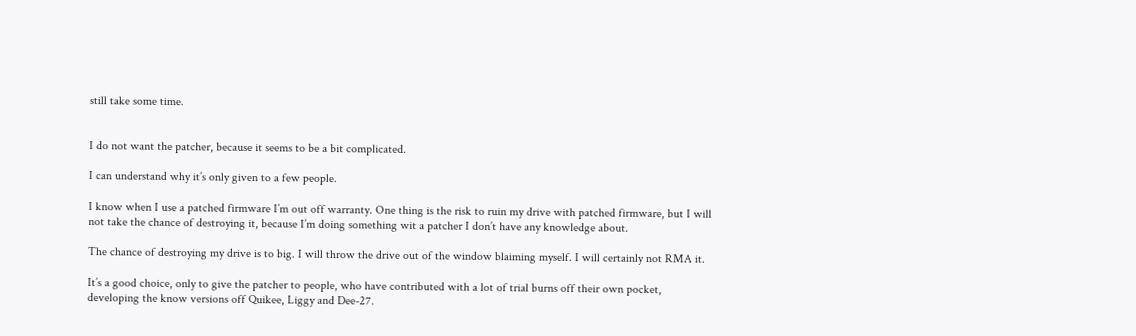still take some time.


I do not want the patcher, because it seems to be a bit complicated.

I can understand why it’s only given to a few people.

I know when I use a patched firmware I’m out off warranty. One thing is the risk to ruin my drive with patched firmware, but I will not take the chance of destroying it, because I’m doing something wit a patcher I don’t have any knowledge about.

The chance of destroying my drive is to big. I will throw the drive out of the window blaiming myself. I will certainly not RMA it.

It’s a good choice, only to give the patcher to people, who have contributed with a lot of trial burns off their own pocket, developing the know versions off Quikee, Liggy and Dee-27.